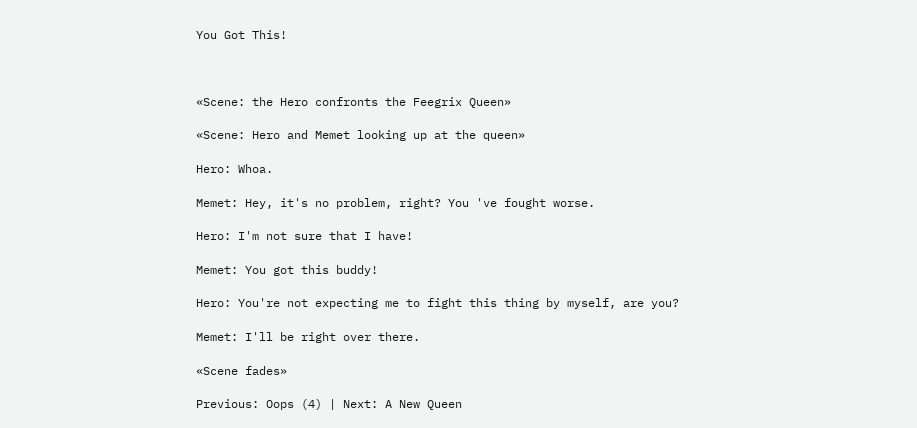You Got This!



«Scene: the Hero confronts the Feegrix Queen»

«Scene: Hero and Memet looking up at the queen»

Hero: Whoa.

Memet: Hey, it's no problem, right? You 've fought worse.

Hero: I'm not sure that I have!

Memet: You got this buddy!

Hero: You're not expecting me to fight this thing by myself, are you?

Memet: I'll be right over there.

«Scene fades»

Previous: Oops (4) | Next: A New Queen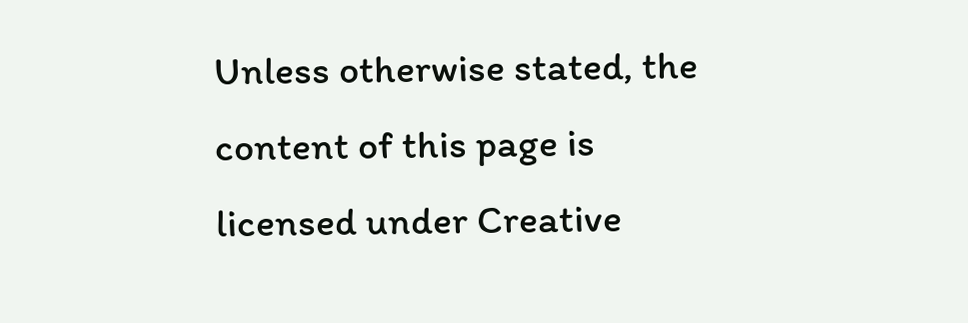Unless otherwise stated, the content of this page is licensed under Creative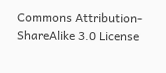Commons Attribution-ShareAlike 3.0 License